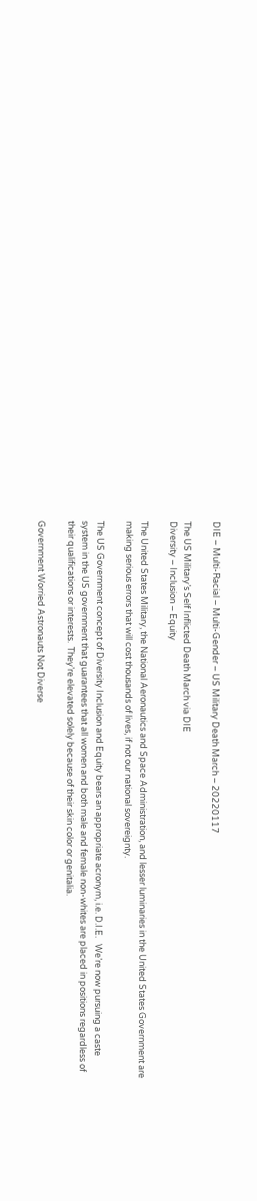DIE – Multi-Racial – Multi-Gender – US Military Death March – 20220117

The US Military’s Self Inflicted Death March via DIE
Diversity – Inclusion – Equity

The United States Military, the National Aeronautics and Space Administration, and lesser luminaries in the United States Government are making serious errors that will cost thousands of lives, if not our national sovereignty.

The US Government concept of Diversity Inclusion and Equity bears an appropriate acronym, i.e. D.I.E.   We’re now pursuing a caste system in the US government that guarantees that all women and both male and female non-whites are placed in positions regardless of their qualifications or interests.  They’re elevated solely because of their skin color or genitalia.

Government Worried Astronauts Not Diverse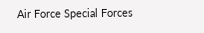Air Force Special Forces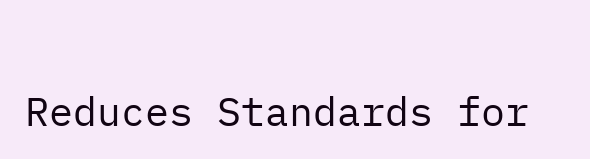Reduces Standards for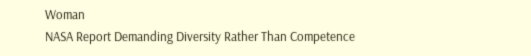Woman
NASA Report Demanding Diversity Rather Than Competence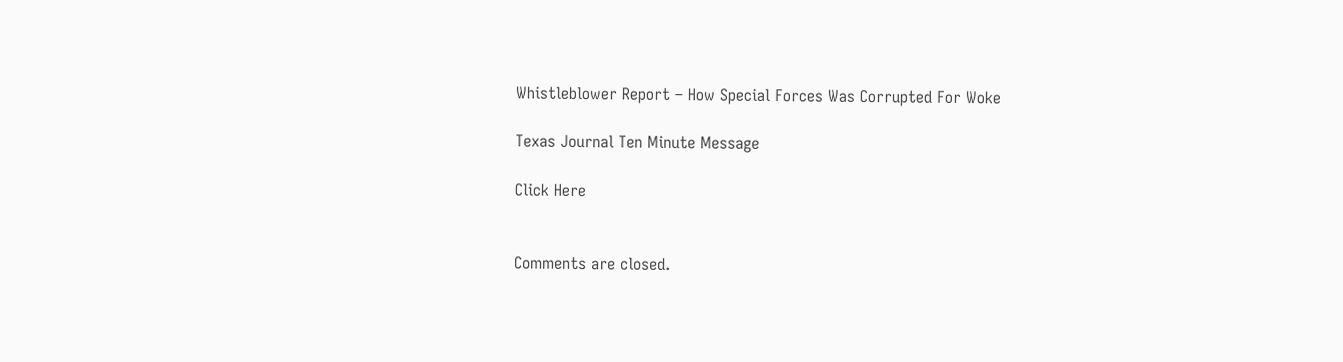Whistleblower Report – How Special Forces Was Corrupted For Woke

Texas Journal Ten Minute Message

Click Here


Comments are closed.